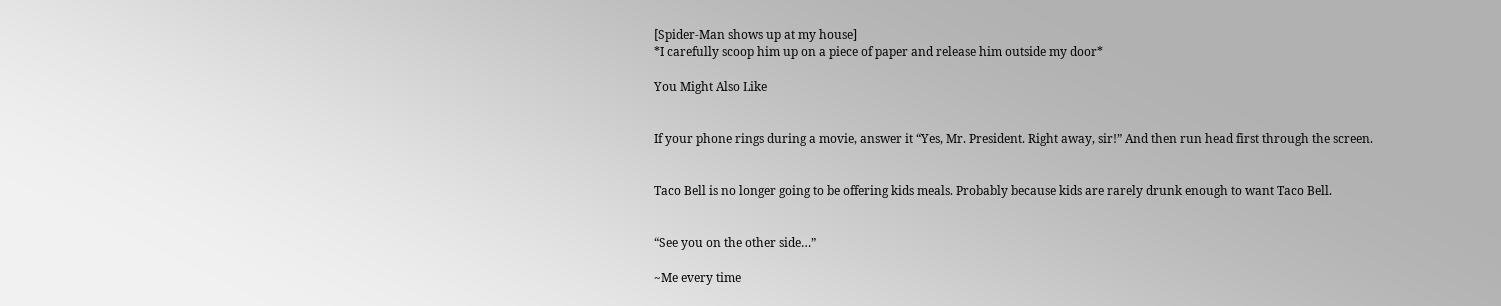[Spider-Man shows up at my house]
*I carefully scoop him up on a piece of paper and release him outside my door*

You Might Also Like


If your phone rings during a movie, answer it “Yes, Mr. President. Right away, sir!” And then run head first through the screen.


Taco Bell is no longer going to be offering kids meals. Probably because kids are rarely drunk enough to want Taco Bell.


“See you on the other side…”

~Me every time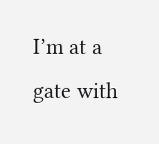I’m at a gate with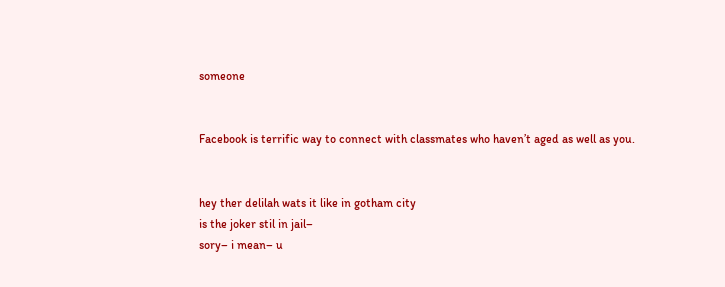someone


Facebook is terrific way to connect with classmates who haven’t aged as well as you.


hey ther delilah wats it like in gotham city
is the joker stil in jail–
sory– i mean– u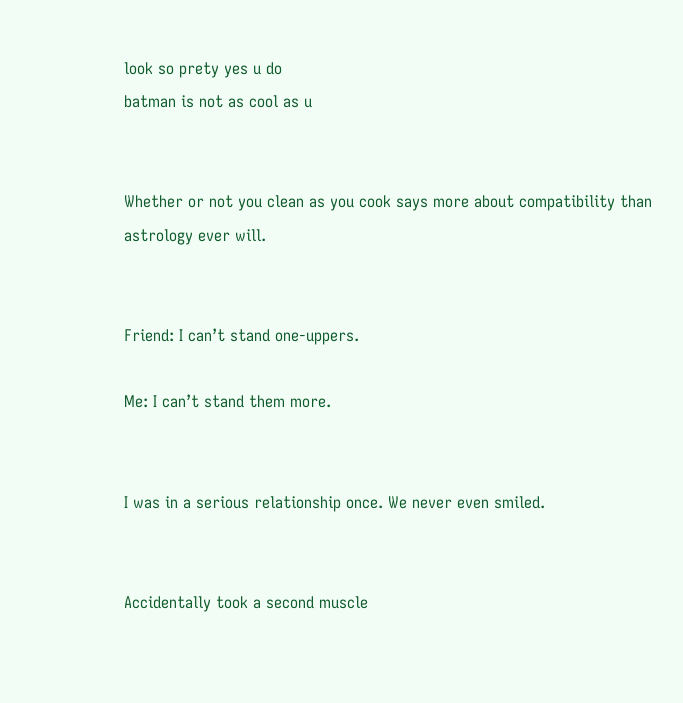look so prety yes u do
batman is not as cool as u


Whether or not you clean as you cook says more about compatibility than astrology ever will.


Friend: I can’t stand one-uppers.

Me: I can’t stand them more.


I was in a serious relationship once. We never even smiled.


Accidentally took a second muscle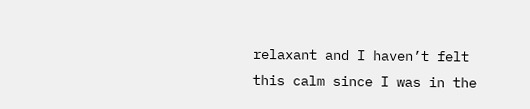relaxant and I haven’t felt this calm since I was in the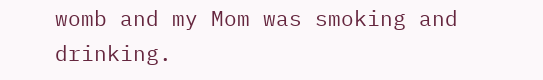womb and my Mom was smoking and drinking.